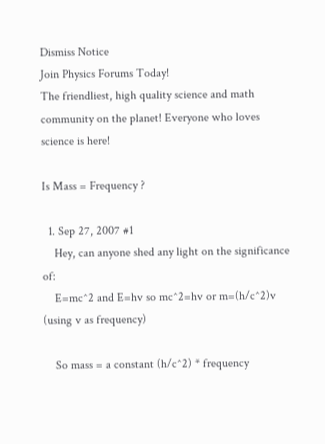Dismiss Notice
Join Physics Forums Today!
The friendliest, high quality science and math community on the planet! Everyone who loves science is here!

Is Mass = Frequency ?

  1. Sep 27, 2007 #1
    Hey, can anyone shed any light on the significance of:
    E=mc^2 and E=hv so mc^2=hv or m=(h/c^2)v (using v as frequency)

    So mass = a constant (h/c^2) * frequency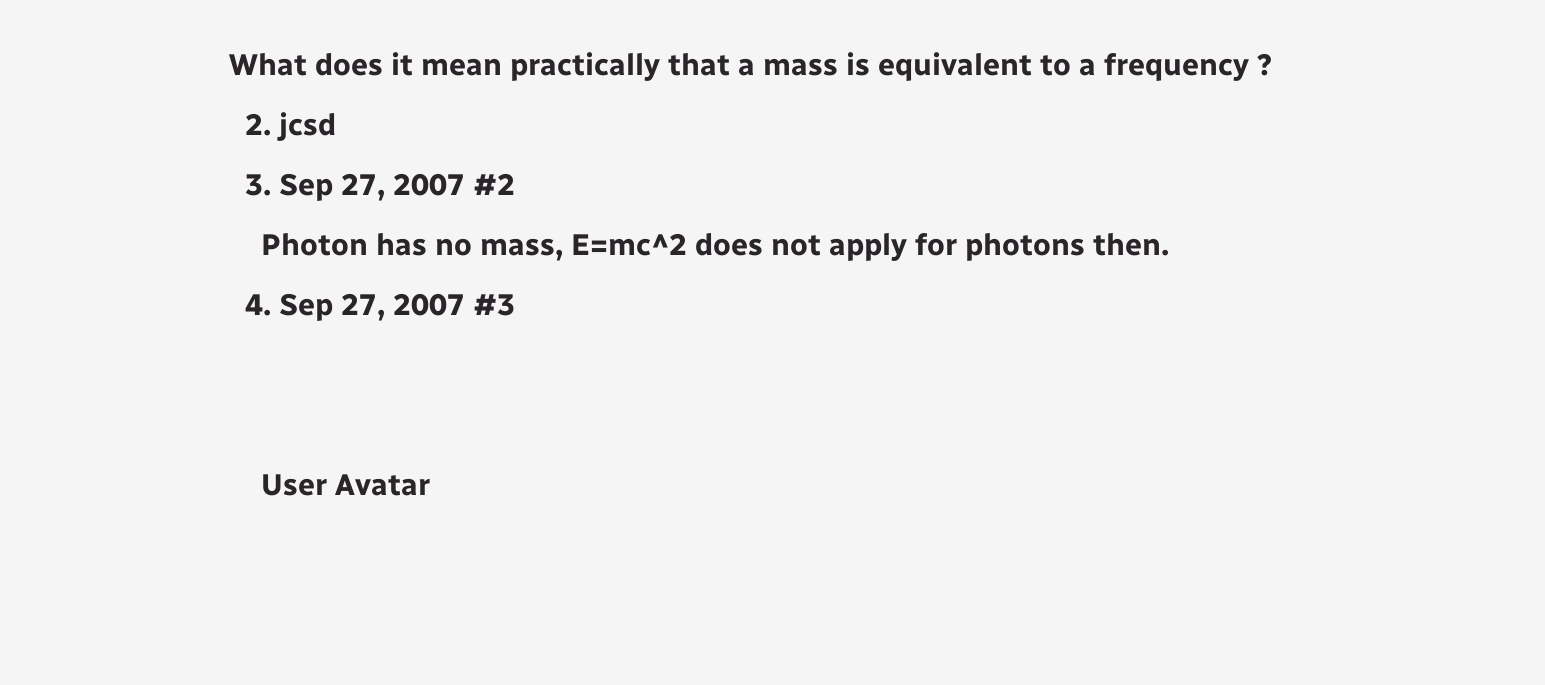What does it mean practically that a mass is equivalent to a frequency ?
  2. jcsd
  3. Sep 27, 2007 #2
    Photon has no mass, E=mc^2 does not apply for photons then.
  4. Sep 27, 2007 #3


    User Avatar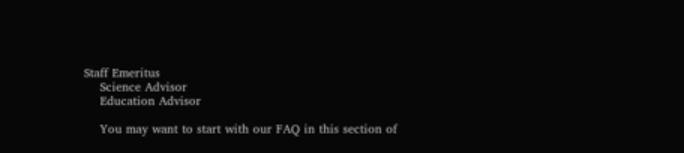Staff Emeritus
    Science Advisor
    Education Advisor

    You may want to start with our FAQ in this section of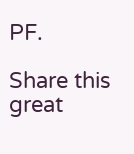PF.

Share this great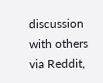discussion with others via Reddit,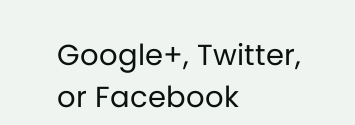Google+, Twitter, or Facebook